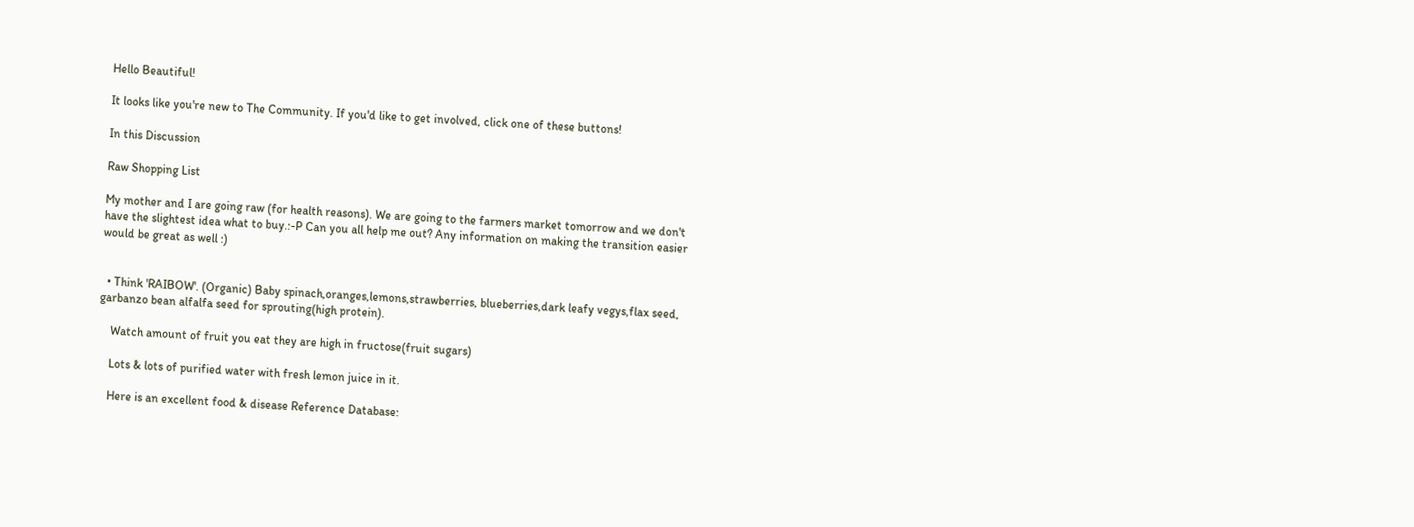Hello Beautiful!

It looks like you're new to The Community. If you'd like to get involved, click one of these buttons!

In this Discussion

Raw Shopping List

My mother and I are going raw (for health reasons). We are going to the farmers market tomorrow and we don't have the slightest idea what to buy.:-P Can you all help me out? Any information on making the transition easier would be great as well :)


  • Think 'RAIBOW'. (Organic) Baby spinach,oranges,lemons,strawberries, blueberries,dark leafy vegys,flax seed, garbanzo bean alfalfa seed for sprouting(high protein).

    Watch amount of fruit you eat they are high in fructose(fruit sugars)

    Lots & lots of purified water with fresh lemon juice in it.

    Here is an excellent food & disease Reference Database: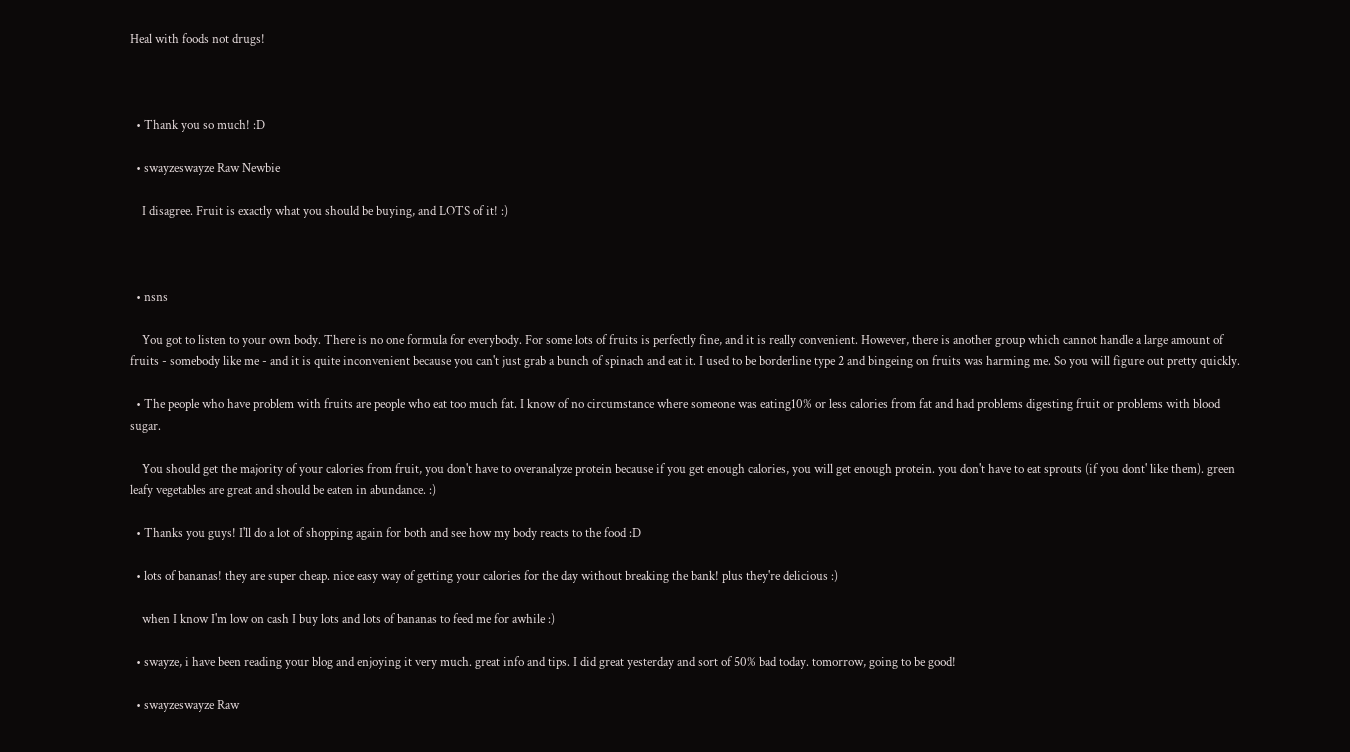Heal with foods not drugs!



  • Thank you so much! :D

  • swayzeswayze Raw Newbie

    I disagree. Fruit is exactly what you should be buying, and LOTS of it! :)



  • nsns

    You got to listen to your own body. There is no one formula for everybody. For some lots of fruits is perfectly fine, and it is really convenient. However, there is another group which cannot handle a large amount of fruits - somebody like me - and it is quite inconvenient because you can't just grab a bunch of spinach and eat it. I used to be borderline type 2 and bingeing on fruits was harming me. So you will figure out pretty quickly.

  • The people who have problem with fruits are people who eat too much fat. I know of no circumstance where someone was eating10% or less calories from fat and had problems digesting fruit or problems with blood sugar.

    You should get the majority of your calories from fruit, you don't have to overanalyze protein because if you get enough calories, you will get enough protein. you don't have to eat sprouts (if you dont' like them). green leafy vegetables are great and should be eaten in abundance. :)

  • Thanks you guys! I'll do a lot of shopping again for both and see how my body reacts to the food :D

  • lots of bananas! they are super cheap. nice easy way of getting your calories for the day without breaking the bank! plus they're delicious :)

    when I know I'm low on cash I buy lots and lots of bananas to feed me for awhile :)

  • swayze, i have been reading your blog and enjoying it very much. great info and tips. I did great yesterday and sort of 50% bad today. tomorrow, going to be good!

  • swayzeswayze Raw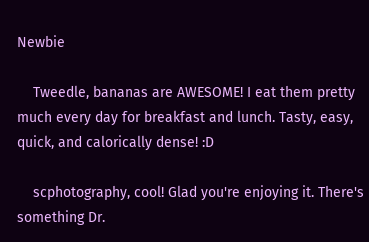Newbie

    Tweedle, bananas are AWESOME! I eat them pretty much every day for breakfast and lunch. Tasty, easy, quick, and calorically dense! :D

    scphotography, cool! Glad you're enjoying it. There's something Dr.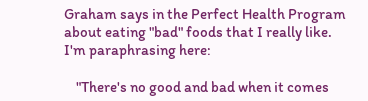Graham says in the Perfect Health Program about eating "bad" foods that I really like. I'm paraphrasing here:

    "There's no good and bad when it comes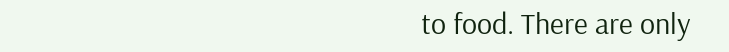to food. There are only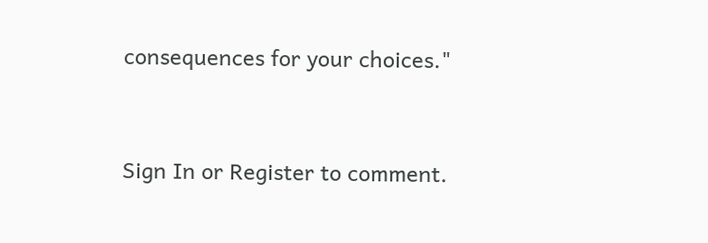consequences for your choices."



Sign In or Register to comment.